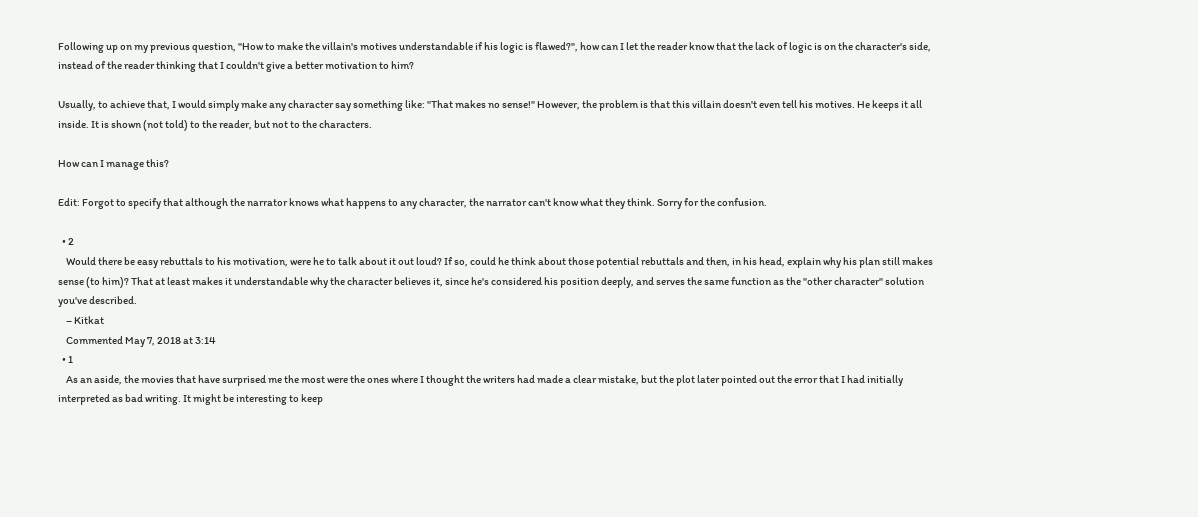Following up on my previous question, "How to make the villain's motives understandable if his logic is flawed?", how can I let the reader know that the lack of logic is on the character's side, instead of the reader thinking that I couldn't give a better motivation to him?

Usually, to achieve that, I would simply make any character say something like: "That makes no sense!" However, the problem is that this villain doesn't even tell his motives. He keeps it all inside. It is shown (not told) to the reader, but not to the characters.

How can I manage this?

Edit: Forgot to specify that although the narrator knows what happens to any character, the narrator can't know what they think. Sorry for the confusion.

  • 2
    Would there be easy rebuttals to his motivation, were he to talk about it out loud? If so, could he think about those potential rebuttals and then, in his head, explain why his plan still makes sense (to him)? That at least makes it understandable why the character believes it, since he's considered his position deeply, and serves the same function as the "other character" solution you've described.
    – Kitkat
    Commented May 7, 2018 at 3:14
  • 1
    As an aside, the movies that have surprised me the most were the ones where I thought the writers had made a clear mistake, but the plot later pointed out the error that I had initially interpreted as bad writing. It might be interesting to keep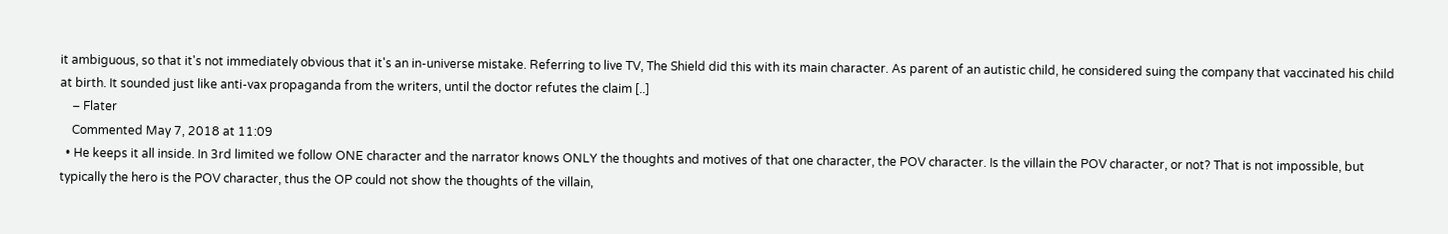it ambiguous, so that it's not immediately obvious that it's an in-universe mistake. Referring to live TV, The Shield did this with its main character. As parent of an autistic child, he considered suing the company that vaccinated his child at birth. It sounded just like anti-vax propaganda from the writers, until the doctor refutes the claim [..]
    – Flater
    Commented May 7, 2018 at 11:09
  • He keeps it all inside. In 3rd limited we follow ONE character and the narrator knows ONLY the thoughts and motives of that one character, the POV character. Is the villain the POV character, or not? That is not impossible, but typically the hero is the POV character, thus the OP could not show the thoughts of the villain,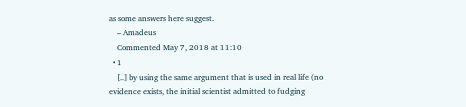as some answers here suggest.
    – Amadeus
    Commented May 7, 2018 at 11:10
  • 1
    [..] by using the same argument that is used in real life (no evidence exists, the initial scientist admitted to fudging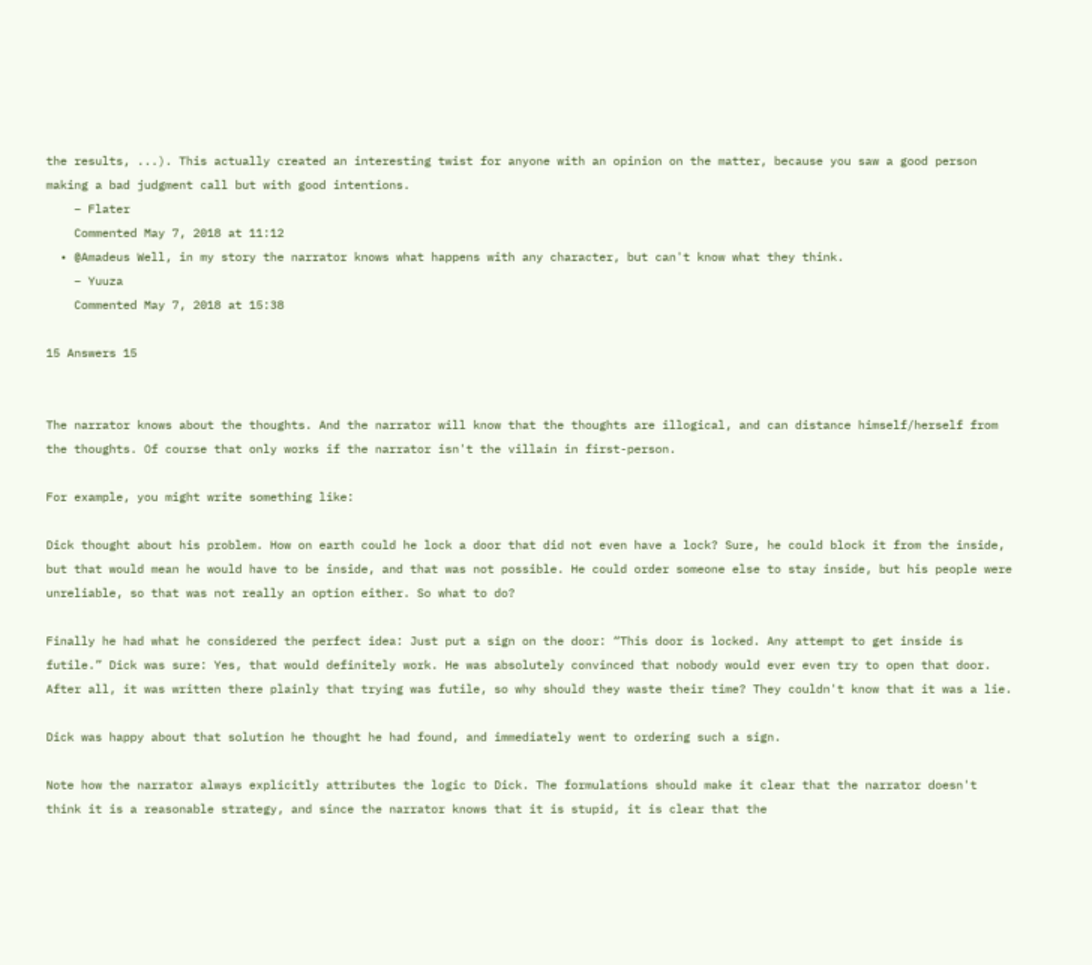the results, ...). This actually created an interesting twist for anyone with an opinion on the matter, because you saw a good person making a bad judgment call but with good intentions.
    – Flater
    Commented May 7, 2018 at 11:12
  • @Amadeus Well, in my story the narrator knows what happens with any character, but can't know what they think.
    – Yuuza
    Commented May 7, 2018 at 15:38

15 Answers 15


The narrator knows about the thoughts. And the narrator will know that the thoughts are illogical, and can distance himself/herself from the thoughts. Of course that only works if the narrator isn't the villain in first-person.

For example, you might write something like:

Dick thought about his problem. How on earth could he lock a door that did not even have a lock? Sure, he could block it from the inside, but that would mean he would have to be inside, and that was not possible. He could order someone else to stay inside, but his people were unreliable, so that was not really an option either. So what to do?

Finally he had what he considered the perfect idea: Just put a sign on the door: “This door is locked. Any attempt to get inside is futile.” Dick was sure: Yes, that would definitely work. He was absolutely convinced that nobody would ever even try to open that door. After all, it was written there plainly that trying was futile, so why should they waste their time? They couldn't know that it was a lie.

Dick was happy about that solution he thought he had found, and immediately went to ordering such a sign.

Note how the narrator always explicitly attributes the logic to Dick. The formulations should make it clear that the narrator doesn't think it is a reasonable strategy, and since the narrator knows that it is stupid, it is clear that the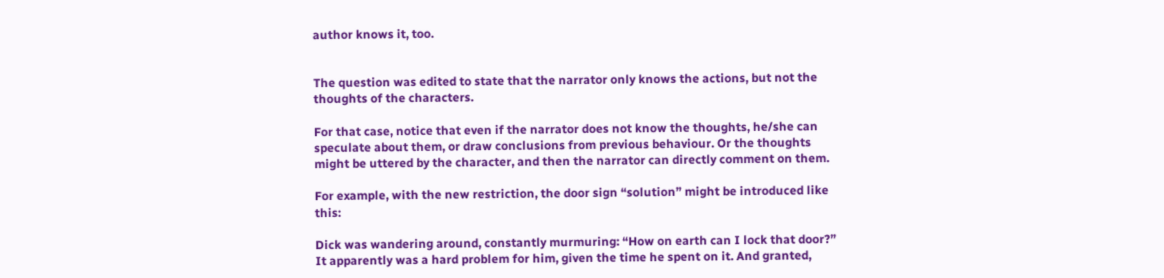author knows it, too.


The question was edited to state that the narrator only knows the actions, but not the thoughts of the characters.

For that case, notice that even if the narrator does not know the thoughts, he/she can speculate about them, or draw conclusions from previous behaviour. Or the thoughts might be uttered by the character, and then the narrator can directly comment on them.

For example, with the new restriction, the door sign “solution” might be introduced like this:

Dick was wandering around, constantly murmuring: “How on earth can I lock that door?” It apparently was a hard problem for him, given the time he spent on it. And granted,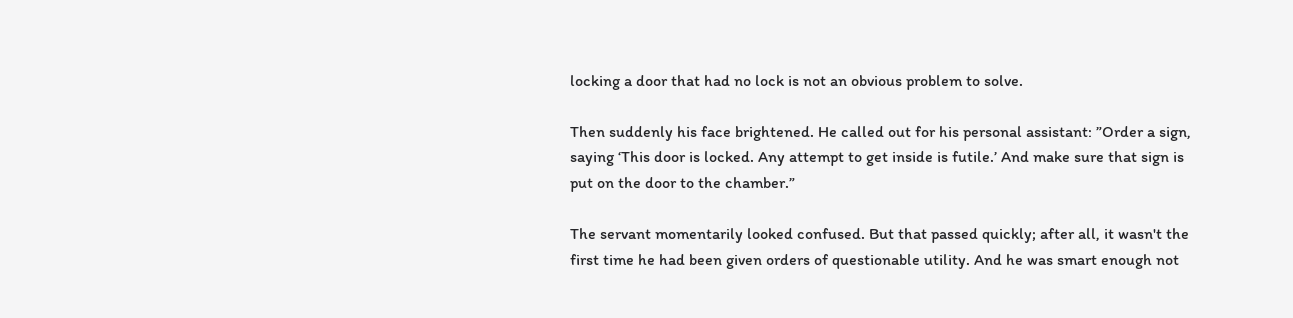locking a door that had no lock is not an obvious problem to solve.

Then suddenly his face brightened. He called out for his personal assistant: ”Order a sign, saying ‘This door is locked. Any attempt to get inside is futile.’ And make sure that sign is put on the door to the chamber.”

The servant momentarily looked confused. But that passed quickly; after all, it wasn't the first time he had been given orders of questionable utility. And he was smart enough not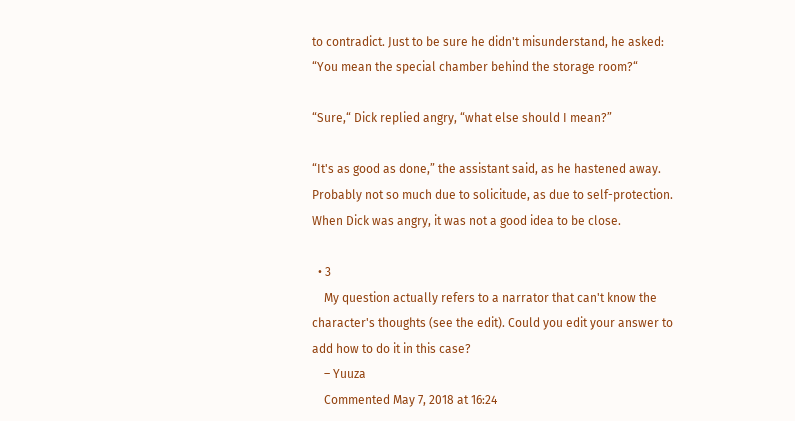to contradict. Just to be sure he didn't misunderstand, he asked: “You mean the special chamber behind the storage room?“

“Sure,“ Dick replied angry, “what else should I mean?”

“It's as good as done,” the assistant said, as he hastened away. Probably not so much due to solicitude, as due to self-protection. When Dick was angry, it was not a good idea to be close.

  • 3
    My question actually refers to a narrator that can't know the character's thoughts (see the edit). Could you edit your answer to add how to do it in this case?
    – Yuuza
    Commented May 7, 2018 at 16:24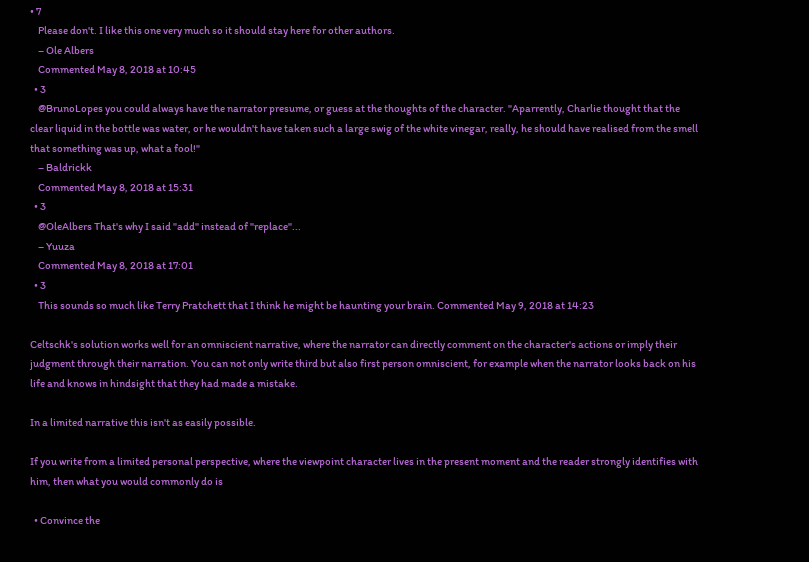• 7
    Please don't. I like this one very much so it should stay here for other authors.
    – Ole Albers
    Commented May 8, 2018 at 10:45
  • 3
    @BrunoLopes you could always have the narrator presume, or guess at the thoughts of the character. "Aparrently, Charlie thought that the clear liquid in the bottle was water, or he wouldn't have taken such a large swig of the white vinegar, really, he should have realised from the smell that something was up, what a fool!"
    – Baldrickk
    Commented May 8, 2018 at 15:31
  • 3
    @OleAlbers That's why I said "add" instead of "replace"...
    – Yuuza
    Commented May 8, 2018 at 17:01
  • 3
    This sounds so much like Terry Pratchett that I think he might be haunting your brain. Commented May 9, 2018 at 14:23

Celtschk's solution works well for an omniscient narrative, where the narrator can directly comment on the character's actions or imply their judgment through their narration. You can not only write third but also first person omniscient, for example when the narrator looks back on his life and knows in hindsight that they had made a mistake.

In a limited narrative this isn't as easily possible.

If you write from a limited personal perspective, where the viewpoint character lives in the present moment and the reader strongly identifies with him, then what you would commonly do is

  • Convince the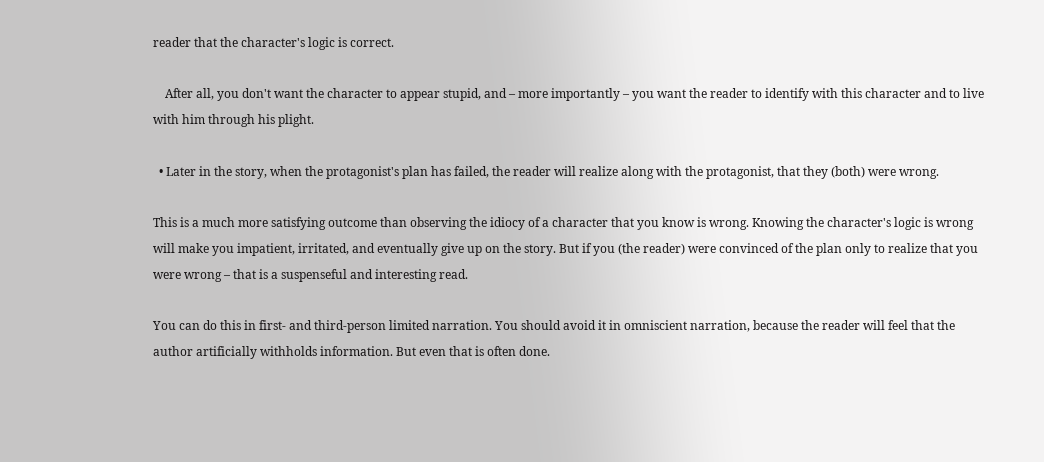reader that the character's logic is correct.

    After all, you don't want the character to appear stupid, and – more importantly – you want the reader to identify with this character and to live with him through his plight.

  • Later in the story, when the protagonist's plan has failed, the reader will realize along with the protagonist, that they (both) were wrong.

This is a much more satisfying outcome than observing the idiocy of a character that you know is wrong. Knowing the character's logic is wrong will make you impatient, irritated, and eventually give up on the story. But if you (the reader) were convinced of the plan only to realize that you were wrong – that is a suspenseful and interesting read.

You can do this in first- and third-person limited narration. You should avoid it in omniscient narration, because the reader will feel that the author artificially withholds information. But even that is often done.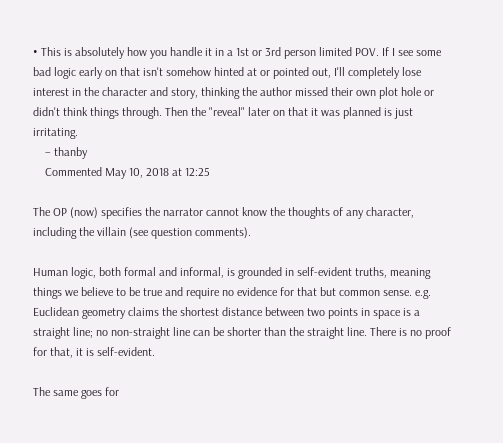• This is absolutely how you handle it in a 1st or 3rd person limited POV. If I see some bad logic early on that isn't somehow hinted at or pointed out, I'll completely lose interest in the character and story, thinking the author missed their own plot hole or didn't think things through. Then the "reveal" later on that it was planned is just irritating.
    – thanby
    Commented May 10, 2018 at 12:25

The OP (now) specifies the narrator cannot know the thoughts of any character, including the villain (see question comments).

Human logic, both formal and informal, is grounded in self-evident truths, meaning things we believe to be true and require no evidence for that but common sense. e.g. Euclidean geometry claims the shortest distance between two points in space is a straight line; no non-straight line can be shorter than the straight line. There is no proof for that, it is self-evident.

The same goes for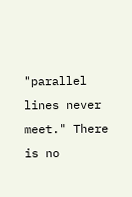"parallel lines never meet." There is no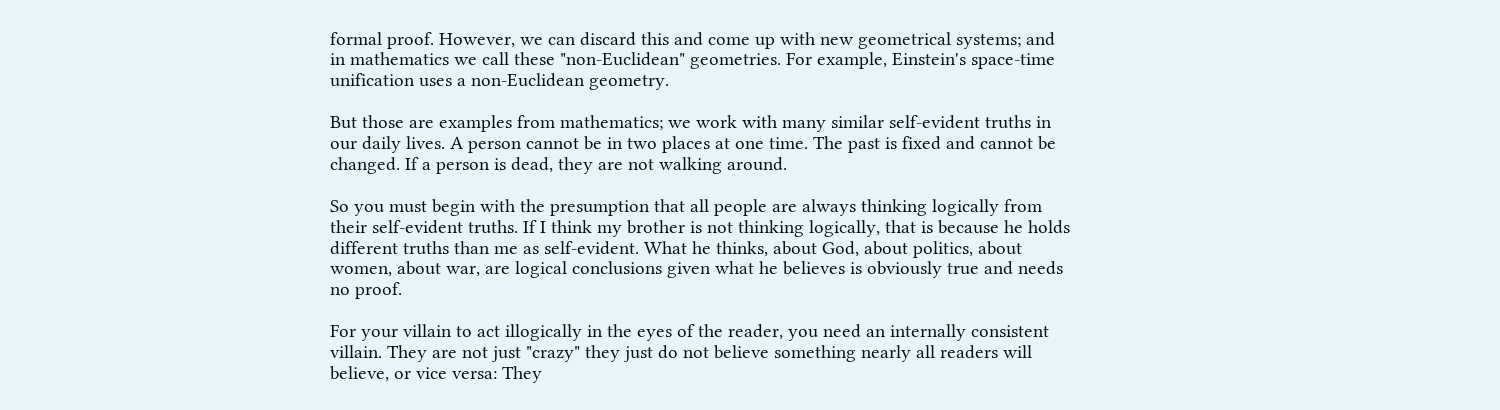formal proof. However, we can discard this and come up with new geometrical systems; and in mathematics we call these "non-Euclidean" geometries. For example, Einstein's space-time unification uses a non-Euclidean geometry.

But those are examples from mathematics; we work with many similar self-evident truths in our daily lives. A person cannot be in two places at one time. The past is fixed and cannot be changed. If a person is dead, they are not walking around.

So you must begin with the presumption that all people are always thinking logically from their self-evident truths. If I think my brother is not thinking logically, that is because he holds different truths than me as self-evident. What he thinks, about God, about politics, about women, about war, are logical conclusions given what he believes is obviously true and needs no proof.

For your villain to act illogically in the eyes of the reader, you need an internally consistent villain. They are not just "crazy" they just do not believe something nearly all readers will believe, or vice versa: They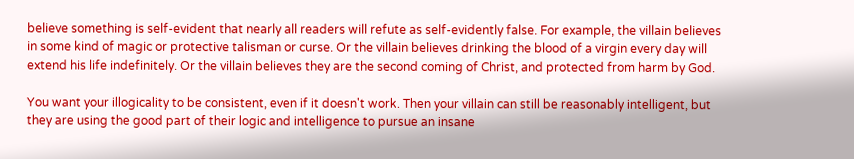believe something is self-evident that nearly all readers will refute as self-evidently false. For example, the villain believes in some kind of magic or protective talisman or curse. Or the villain believes drinking the blood of a virgin every day will extend his life indefinitely. Or the villain believes they are the second coming of Christ, and protected from harm by God.

You want your illogicality to be consistent, even if it doesn't work. Then your villain can still be reasonably intelligent, but they are using the good part of their logic and intelligence to pursue an insane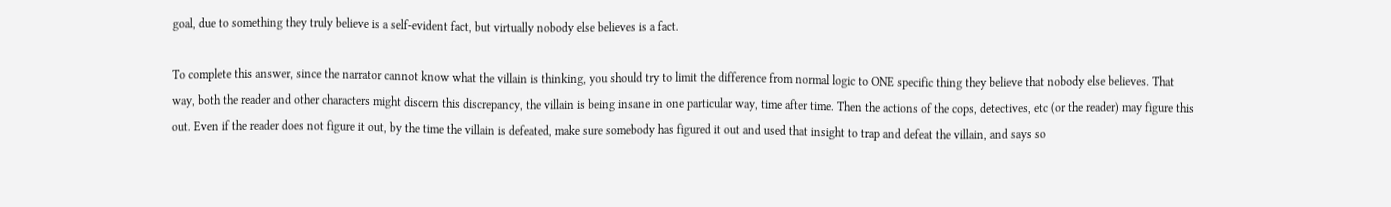goal, due to something they truly believe is a self-evident fact, but virtually nobody else believes is a fact.

To complete this answer, since the narrator cannot know what the villain is thinking, you should try to limit the difference from normal logic to ONE specific thing they believe that nobody else believes. That way, both the reader and other characters might discern this discrepancy, the villain is being insane in one particular way, time after time. Then the actions of the cops, detectives, etc (or the reader) may figure this out. Even if the reader does not figure it out, by the time the villain is defeated, make sure somebody has figured it out and used that insight to trap and defeat the villain, and says so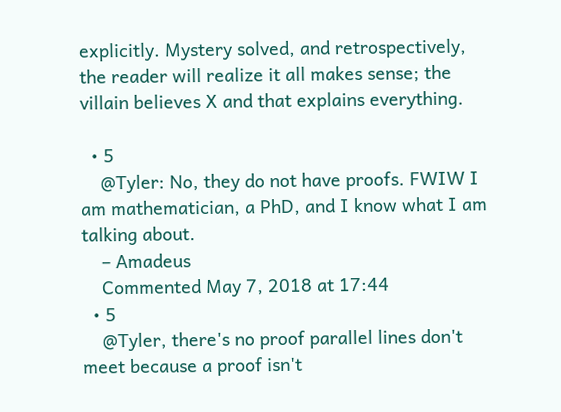explicitly. Mystery solved, and retrospectively, the reader will realize it all makes sense; the villain believes X and that explains everything.

  • 5
    @Tyler: No, they do not have proofs. FWIW I am mathematician, a PhD, and I know what I am talking about.
    – Amadeus
    Commented May 7, 2018 at 17:44
  • 5
    @Tyler, there's no proof parallel lines don't meet because a proof isn't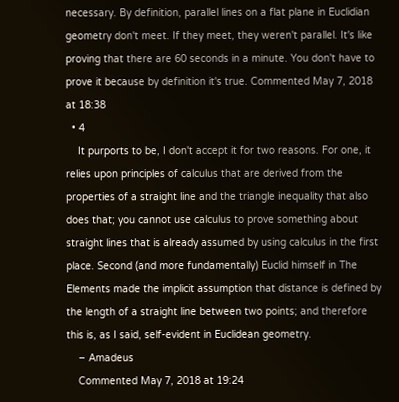necessary. By definition, parallel lines on a flat plane in Euclidian geometry don't meet. If they meet, they weren't parallel. It's like proving that there are 60 seconds in a minute. You don't have to prove it because by definition it's true. Commented May 7, 2018 at 18:38
  • 4
    It purports to be, I don't accept it for two reasons. For one, it relies upon principles of calculus that are derived from the properties of a straight line and the triangle inequality that also does that; you cannot use calculus to prove something about straight lines that is already assumed by using calculus in the first place. Second (and more fundamentally) Euclid himself in The Elements made the implicit assumption that distance is defined by the length of a straight line between two points; and therefore this is, as I said, self-evident in Euclidean geometry.
    – Amadeus
    Commented May 7, 2018 at 19:24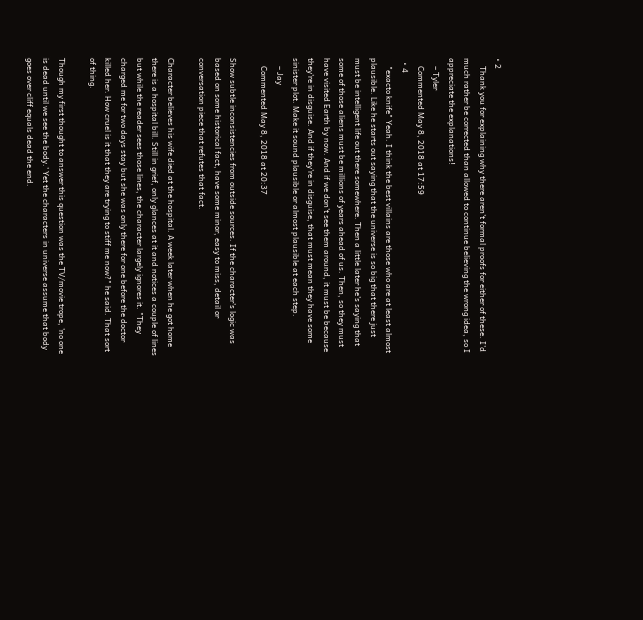• 2
    Thank you for explaining why there aren't formal proofs for either of these. I'd much rather be corrected than allowed to continue believing the wrong idea, so I appreciate the explanations!
    – Tyler
    Commented May 8, 2018 at 17:59
  • 4
    "exacto knife" Yeah. I think the best villains are those who are at least almost plausible. Like he starts out saying that the universe is so big that there just must be intelligent life out there somewhere. Then a little later he's saying that some of those aliens must be millions of years ahead of us. Then, so they must have visited Earth by now. And if we don't see them around, it must be because they're in disguise. And if they're in disguise, that must mean they have some sinister plot. Make it sound plausible or almost plausible at each step.
    – Jay
    Commented May 8, 2018 at 20:37

Show subtle inconsistencies from outside sources. If the character's logic was based on some historical fact, have some minor, easy to miss, detail or conversation piece that refutes that fact.

Character believes his wife died at the hospital. A week later when he got home there is a hospital bill. Still in grief, only glances at it and notices a couple of lines but while the reader sees those lines, the character largely ignores it. "They charged me for two days stay but she was only there for one before the doctor killed her. How cruel is it that they are trying to stiff me now?" he said. That sort of thing.

Though my first thought to answer this question was the TV/movie trope, 'no one is dead until we see the body.' Yet the characters in universe assume that body goes over cliff equals dead the end.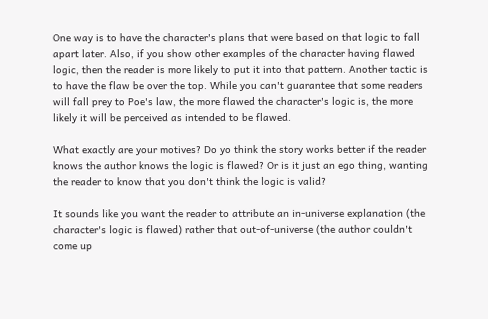One way is to have the character's plans that were based on that logic to fall apart later. Also, if you show other examples of the character having flawed logic, then the reader is more likely to put it into that pattern. Another tactic is to have the flaw be over the top. While you can't guarantee that some readers will fall prey to Poe's law, the more flawed the character's logic is, the more likely it will be perceived as intended to be flawed.

What exactly are your motives? Do yo think the story works better if the reader knows the author knows the logic is flawed? Or is it just an ego thing, wanting the reader to know that you don't think the logic is valid?

It sounds like you want the reader to attribute an in-universe explanation (the character's logic is flawed) rather that out-of-universe (the author couldn't come up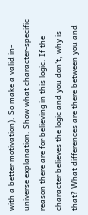with a better motivation). So make a valid in-universe explanation. Show what character-specific reason there are for believing in this logic. If the character believes the logic and you don't, why is that? What differences are there between you and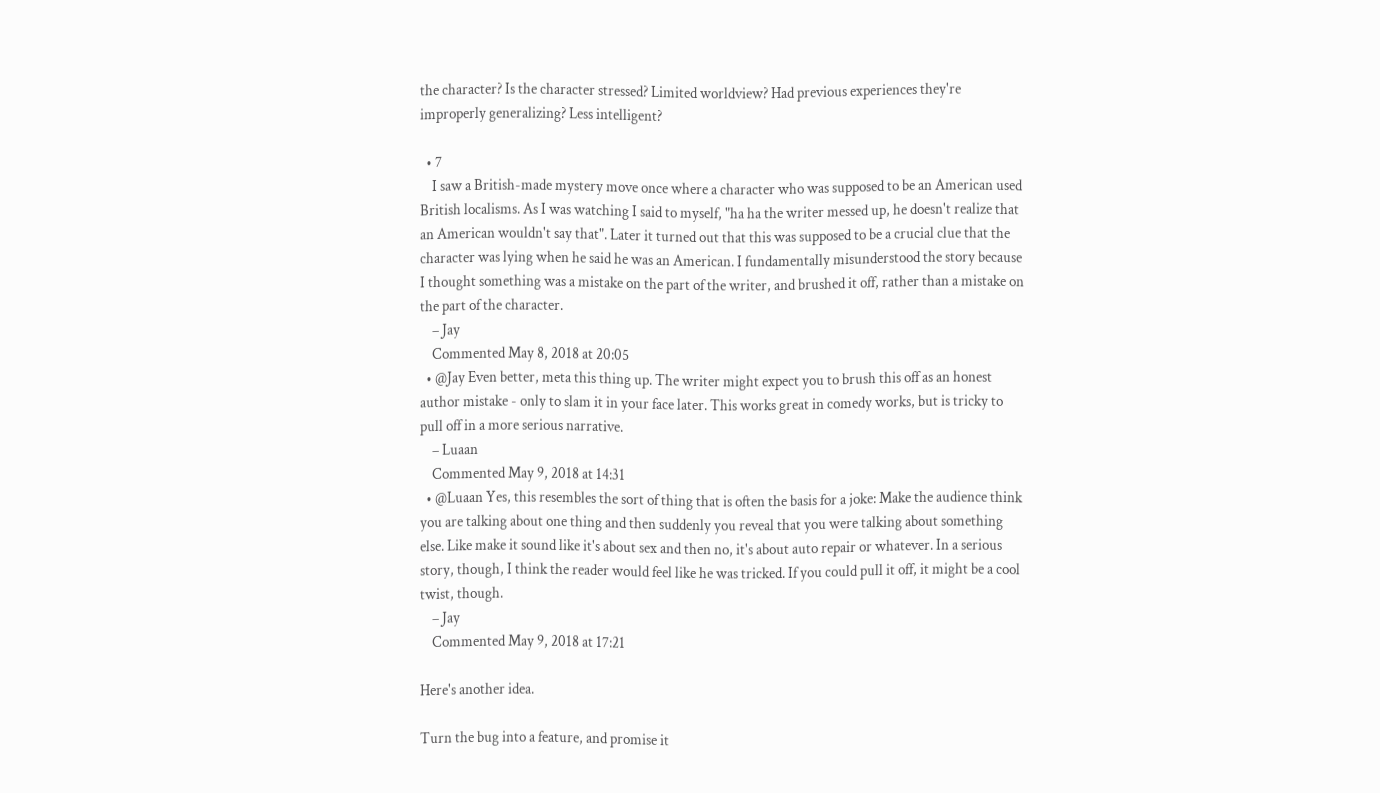the character? Is the character stressed? Limited worldview? Had previous experiences they're improperly generalizing? Less intelligent?

  • 7
    I saw a British-made mystery move once where a character who was supposed to be an American used British localisms. As I was watching I said to myself, "ha ha the writer messed up, he doesn't realize that an American wouldn't say that". Later it turned out that this was supposed to be a crucial clue that the character was lying when he said he was an American. I fundamentally misunderstood the story because I thought something was a mistake on the part of the writer, and brushed it off, rather than a mistake on the part of the character.
    – Jay
    Commented May 8, 2018 at 20:05
  • @Jay Even better, meta this thing up. The writer might expect you to brush this off as an honest author mistake - only to slam it in your face later. This works great in comedy works, but is tricky to pull off in a more serious narrative.
    – Luaan
    Commented May 9, 2018 at 14:31
  • @Luaan Yes, this resembles the sort of thing that is often the basis for a joke: Make the audience think you are talking about one thing and then suddenly you reveal that you were talking about something else. Like make it sound like it's about sex and then no, it's about auto repair or whatever. In a serious story, though, I think the reader would feel like he was tricked. If you could pull it off, it might be a cool twist, though.
    – Jay
    Commented May 9, 2018 at 17:21

Here's another idea.

Turn the bug into a feature, and promise it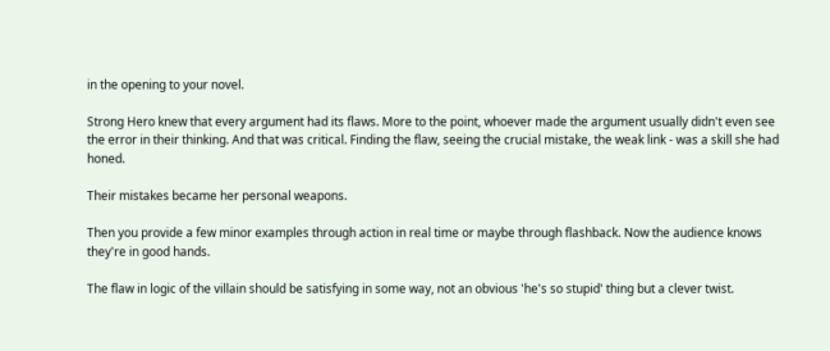in the opening to your novel.

Strong Hero knew that every argument had its flaws. More to the point, whoever made the argument usually didn't even see the error in their thinking. And that was critical. Finding the flaw, seeing the crucial mistake, the weak link - was a skill she had honed.

Their mistakes became her personal weapons.

Then you provide a few minor examples through action in real time or maybe through flashback. Now the audience knows they're in good hands.

The flaw in logic of the villain should be satisfying in some way, not an obvious 'he's so stupid' thing but a clever twist.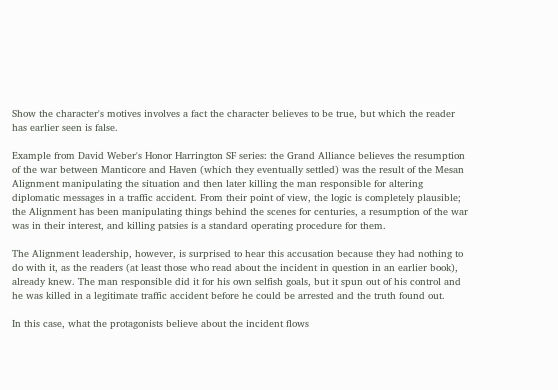Show the character's motives involves a fact the character believes to be true, but which the reader has earlier seen is false.

Example from David Weber's Honor Harrington SF series: the Grand Alliance believes the resumption of the war between Manticore and Haven (which they eventually settled) was the result of the Mesan Alignment manipulating the situation and then later killing the man responsible for altering diplomatic messages in a traffic accident. From their point of view, the logic is completely plausible; the Alignment has been manipulating things behind the scenes for centuries, a resumption of the war was in their interest, and killing patsies is a standard operating procedure for them.

The Alignment leadership, however, is surprised to hear this accusation because they had nothing to do with it, as the readers (at least those who read about the incident in question in an earlier book), already knew. The man responsible did it for his own selfish goals, but it spun out of his control and he was killed in a legitimate traffic accident before he could be arrested and the truth found out.

In this case, what the protagonists believe about the incident flows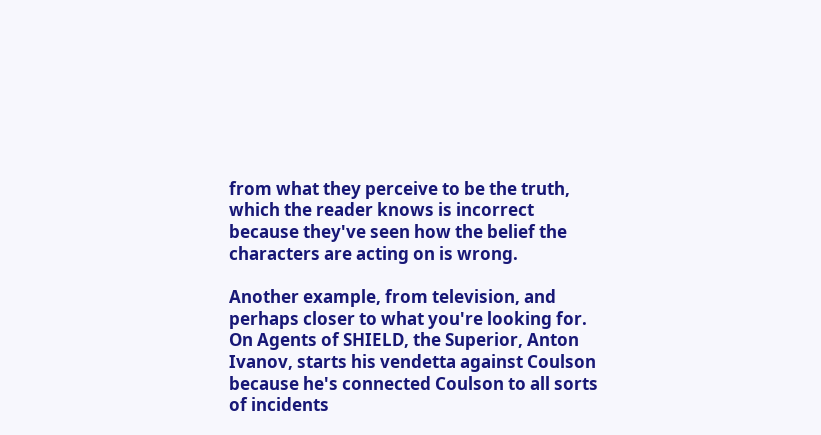from what they perceive to be the truth, which the reader knows is incorrect because they've seen how the belief the characters are acting on is wrong.

Another example, from television, and perhaps closer to what you're looking for. On Agents of SHIELD, the Superior, Anton Ivanov, starts his vendetta against Coulson because he's connected Coulson to all sorts of incidents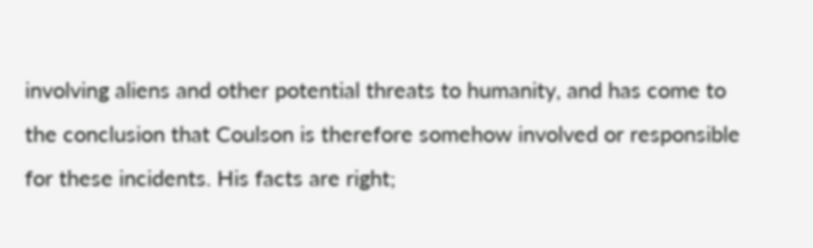involving aliens and other potential threats to humanity, and has come to the conclusion that Coulson is therefore somehow involved or responsible for these incidents. His facts are right;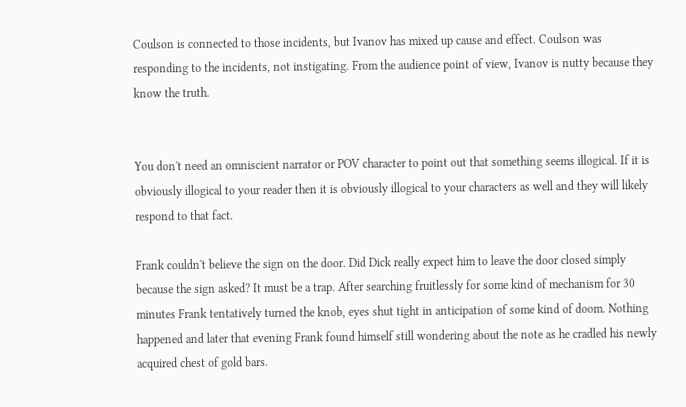Coulson is connected to those incidents, but Ivanov has mixed up cause and effect. Coulson was responding to the incidents, not instigating. From the audience point of view, Ivanov is nutty because they know the truth.


You don't need an omniscient narrator or POV character to point out that something seems illogical. If it is obviously illogical to your reader then it is obviously illogical to your characters as well and they will likely respond to that fact.

Frank couldn't believe the sign on the door. Did Dick really expect him to leave the door closed simply because the sign asked? It must be a trap. After searching fruitlessly for some kind of mechanism for 30 minutes Frank tentatively turned the knob, eyes shut tight in anticipation of some kind of doom. Nothing happened and later that evening Frank found himself still wondering about the note as he cradled his newly acquired chest of gold bars.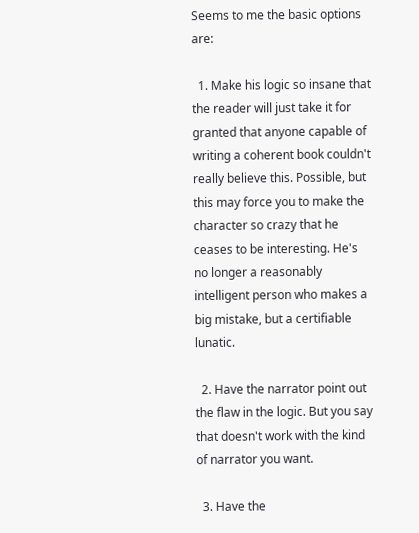Seems to me the basic options are:

  1. Make his logic so insane that the reader will just take it for granted that anyone capable of writing a coherent book couldn't really believe this. Possible, but this may force you to make the character so crazy that he ceases to be interesting. He's no longer a reasonably intelligent person who makes a big mistake, but a certifiable lunatic.

  2. Have the narrator point out the flaw in the logic. But you say that doesn't work with the kind of narrator you want.

  3. Have the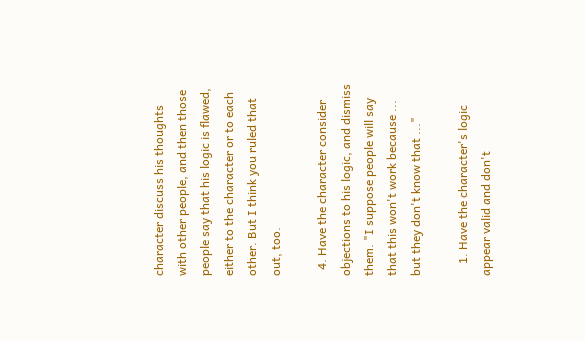character discuss his thoughts with other people, and then those people say that his logic is flawed, either to the character or to each other. But I think you ruled that out, too.

  4. Have the character consider objections to his logic, and dismiss them. "I suppose people will say that this won't work because ... but they don't know that ..."

    1. Have the character's logic appear valid and don't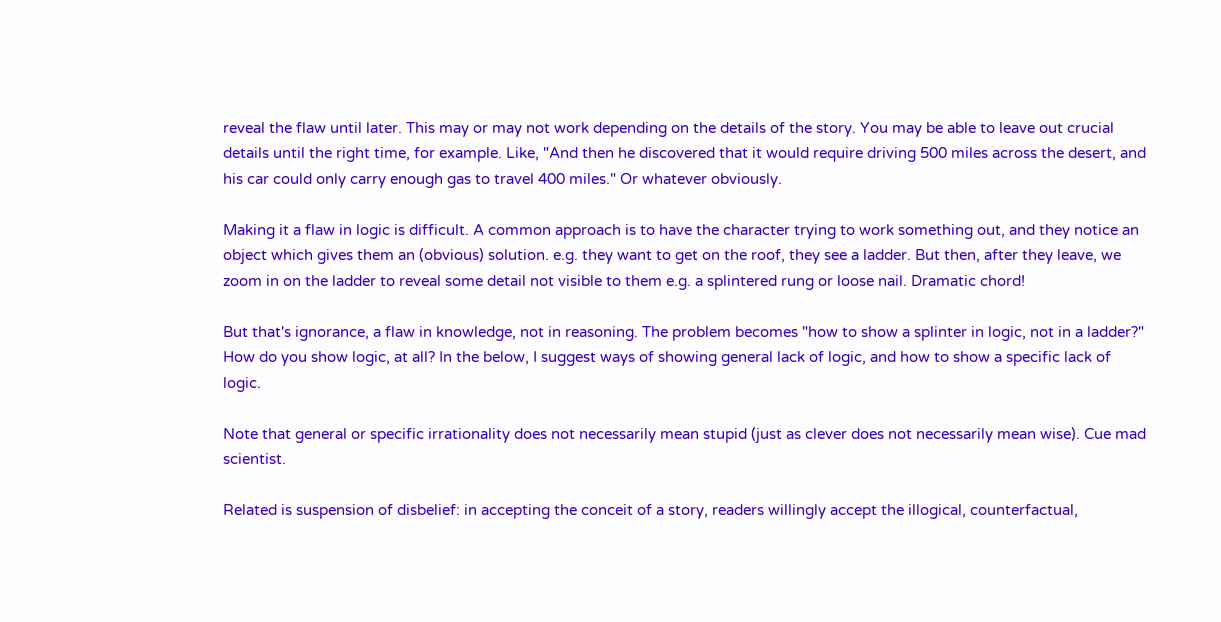reveal the flaw until later. This may or may not work depending on the details of the story. You may be able to leave out crucial details until the right time, for example. Like, "And then he discovered that it would require driving 500 miles across the desert, and his car could only carry enough gas to travel 400 miles." Or whatever obviously.

Making it a flaw in logic is difficult. A common approach is to have the character trying to work something out, and they notice an object which gives them an (obvious) solution. e.g. they want to get on the roof, they see a ladder. But then, after they leave, we zoom in on the ladder to reveal some detail not visible to them e.g. a splintered rung or loose nail. Dramatic chord!

But that's ignorance, a flaw in knowledge, not in reasoning. The problem becomes "how to show a splinter in logic, not in a ladder?" How do you show logic, at all? In the below, I suggest ways of showing general lack of logic, and how to show a specific lack of logic.

Note that general or specific irrationality does not necessarily mean stupid (just as clever does not necessarily mean wise). Cue mad scientist.

Related is suspension of disbelief: in accepting the conceit of a story, readers willingly accept the illogical, counterfactual,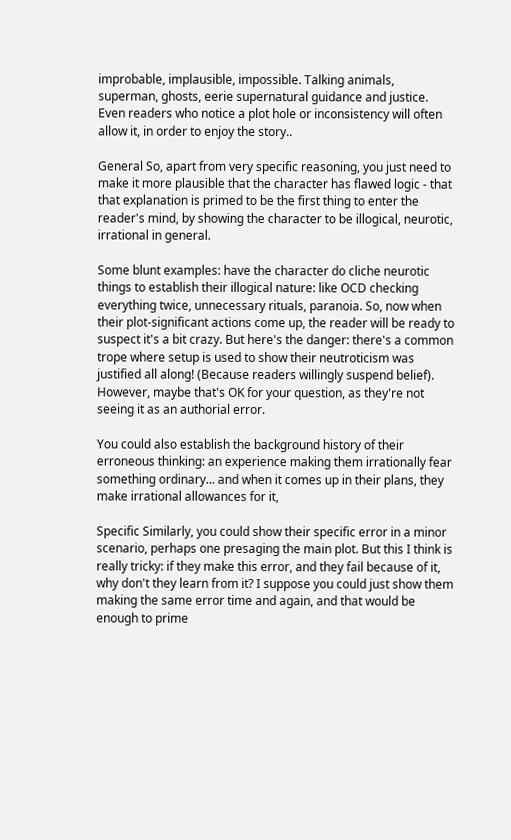improbable, implausible, impossible. Talking animals, superman, ghosts, eerie supernatural guidance and justice. Even readers who notice a plot hole or inconsistency will often allow it, in order to enjoy the story..

General So, apart from very specific reasoning, you just need to make it more plausible that the character has flawed logic - that that explanation is primed to be the first thing to enter the reader's mind, by showing the character to be illogical, neurotic, irrational in general.

Some blunt examples: have the character do cliche neurotic things to establish their illogical nature: like OCD checking everything twice, unnecessary rituals, paranoia. So, now when their plot-significant actions come up, the reader will be ready to suspect it's a bit crazy. But here's the danger: there's a common trope where setup is used to show their neutroticism was justified all along! (Because readers willingly suspend belief). However, maybe that's OK for your question, as they're not seeing it as an authorial error.

You could also establish the background history of their erroneous thinking: an experience making them irrationally fear something ordinary... and when it comes up in their plans, they make irrational allowances for it,

Specific Similarly, you could show their specific error in a minor scenario, perhaps one presaging the main plot. But this I think is really tricky: if they make this error, and they fail because of it, why don't they learn from it? I suppose you could just show them making the same error time and again, and that would be enough to prime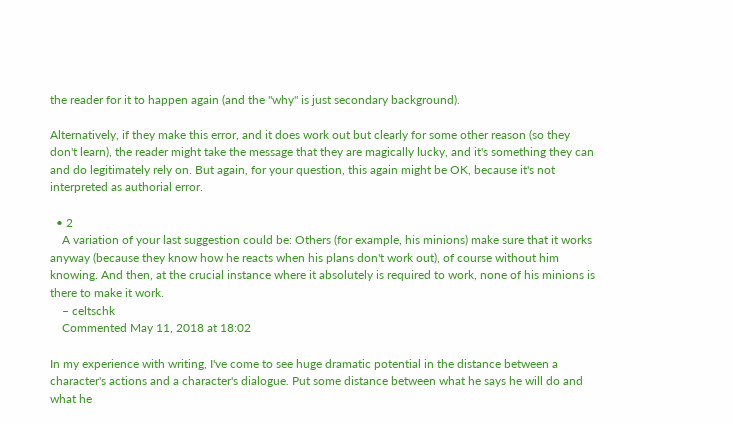the reader for it to happen again (and the "why" is just secondary background).

Alternatively, if they make this error, and it does work out but clearly for some other reason (so they don't learn), the reader might take the message that they are magically lucky, and it's something they can and do legitimately rely on. But again, for your question, this again might be OK, because it's not interpreted as authorial error.

  • 2
    A variation of your last suggestion could be: Others (for example, his minions) make sure that it works anyway (because they know how he reacts when his plans don't work out), of course without him knowing. And then, at the crucial instance where it absolutely is required to work, none of his minions is there to make it work.
    – celtschk
    Commented May 11, 2018 at 18:02

In my experience with writing, I've come to see huge dramatic potential in the distance between a character's actions and a character's dialogue. Put some distance between what he says he will do and what he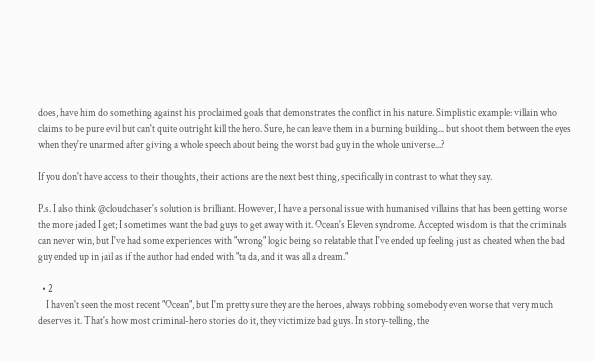does, have him do something against his proclaimed goals that demonstrates the conflict in his nature. Simplistic example: villain who claims to be pure evil but can't quite outright kill the hero. Sure, he can leave them in a burning building... but shoot them between the eyes when they're unarmed after giving a whole speech about being the worst bad guy in the whole universe...?

If you don't have access to their thoughts, their actions are the next best thing, specifically in contrast to what they say.

P.s. I also think @cloudchaser's solution is brilliant. However, I have a personal issue with humanised villains that has been getting worse the more jaded I get; I sometimes want the bad guys to get away with it. Ocean's Eleven syndrome. Accepted wisdom is that the criminals can never win, but I've had some experiences with "wrong" logic being so relatable that I've ended up feeling just as cheated when the bad guy ended up in jail as if the author had ended with "ta da, and it was all a dream."

  • 2
    I haven't seen the most recent "Ocean", but I'm pretty sure they are the heroes, always robbing somebody even worse that very much deserves it. That's how most criminal-hero stories do it, they victimize bad guys. In story-telling, the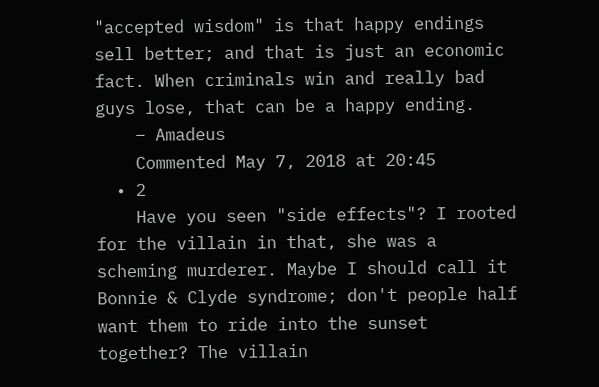"accepted wisdom" is that happy endings sell better; and that is just an economic fact. When criminals win and really bad guys lose, that can be a happy ending.
    – Amadeus
    Commented May 7, 2018 at 20:45
  • 2
    Have you seen "side effects"? I rooted for the villain in that, she was a scheming murderer. Maybe I should call it Bonnie & Clyde syndrome; don't people half want them to ride into the sunset together? The villain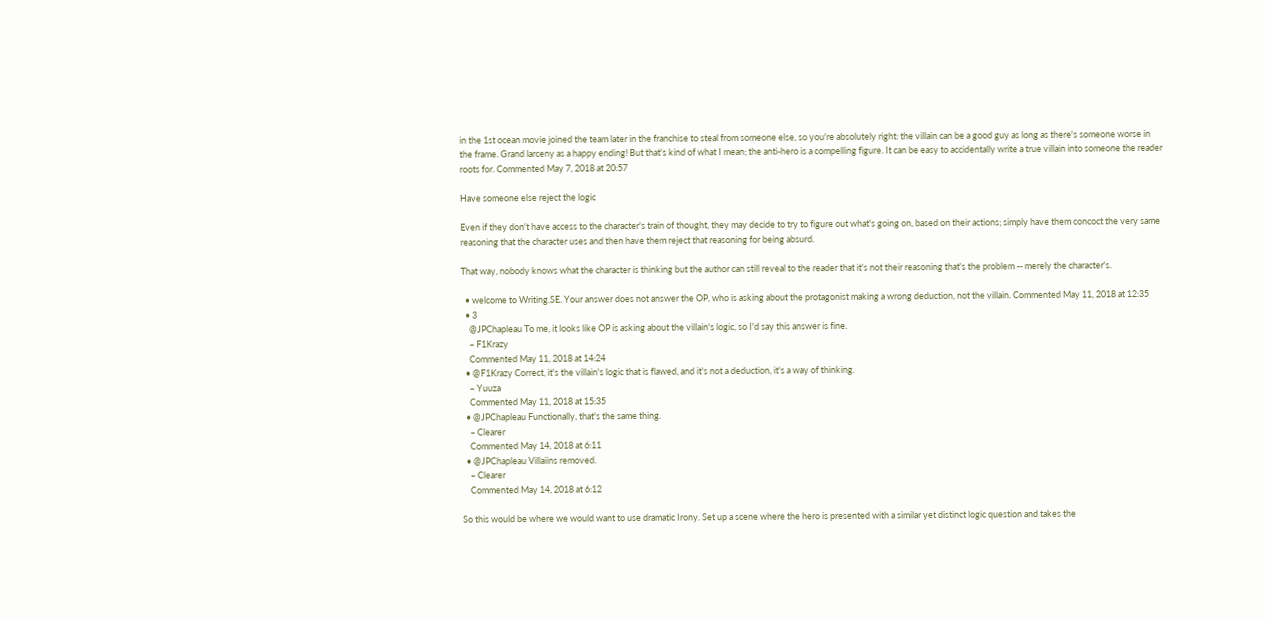in the 1st ocean movie joined the team later in the franchise to steal from someone else, so you're absolutely right: the villain can be a good guy as long as there's someone worse in the frame. Grand larceny as a happy ending! But that's kind of what I mean; the anti-hero is a compelling figure. It can be easy to accidentally write a true villain into someone the reader roots for. Commented May 7, 2018 at 20:57

Have someone else reject the logic

Even if they don't have access to the character's train of thought, they may decide to try to figure out what's going on, based on their actions; simply have them concoct the very same reasoning that the character uses and then have them reject that reasoning for being absurd.

That way, nobody knows what the character is thinking but the author can still reveal to the reader that it's not their reasoning that's the problem -- merely the character's.

  • welcome to Writing.SE. Your answer does not answer the OP, who is asking about the protagonist making a wrong deduction, not the villain. Commented May 11, 2018 at 12:35
  • 3
    @JPChapleau To me, it looks like OP is asking about the villain's logic, so I'd say this answer is fine.
    – F1Krazy
    Commented May 11, 2018 at 14:24
  • @F1Krazy Correct, it's the villain's logic that is flawed, and it's not a deduction, it's a way of thinking.
    – Yuuza
    Commented May 11, 2018 at 15:35
  • @JPChapleau Functionally, that's the same thing.
    – Clearer
    Commented May 14, 2018 at 6:11
  • @JPChapleau Villaiins removed.
    – Clearer
    Commented May 14, 2018 at 6:12

So this would be where we would want to use dramatic Irony. Set up a scene where the hero is presented with a similar yet distinct logic question and takes the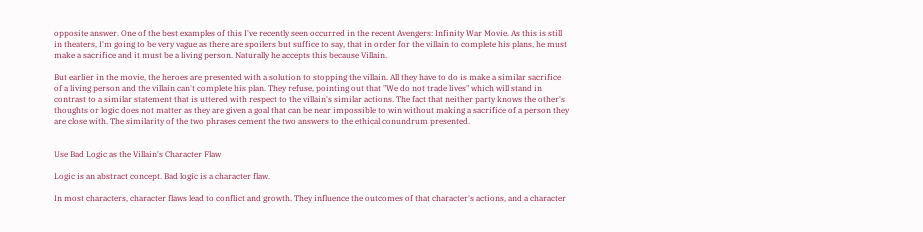opposite answer. One of the best examples of this I've recently seen occurred in the recent Avengers: Infinity War Movie. As this is still in theaters, I'm going to be very vague as there are spoilers but suffice to say, that in order for the villain to complete his plans, he must make a sacrifice and it must be a living person. Naturally he accepts this because Villain.

But earlier in the movie, the heroes are presented with a solution to stopping the villain. All they have to do is make a similar sacrifice of a living person and the villain can't complete his plan. They refuse, pointing out that "We do not trade lives" which will stand in contrast to a similar statement that is uttered with respect to the villain's similar actions. The fact that neither party knows the other's thoughts or logic does not matter as they are given a goal that can be near impossible to win without making a sacrifice of a person they are close with. The similarity of the two phrases cement the two answers to the ethical conundrum presented.


Use Bad Logic as the Villain's Character Flaw

Logic is an abstract concept. Bad logic is a character flaw.

In most characters, character flaws lead to conflict and growth. They influence the outcomes of that character's actions, and a character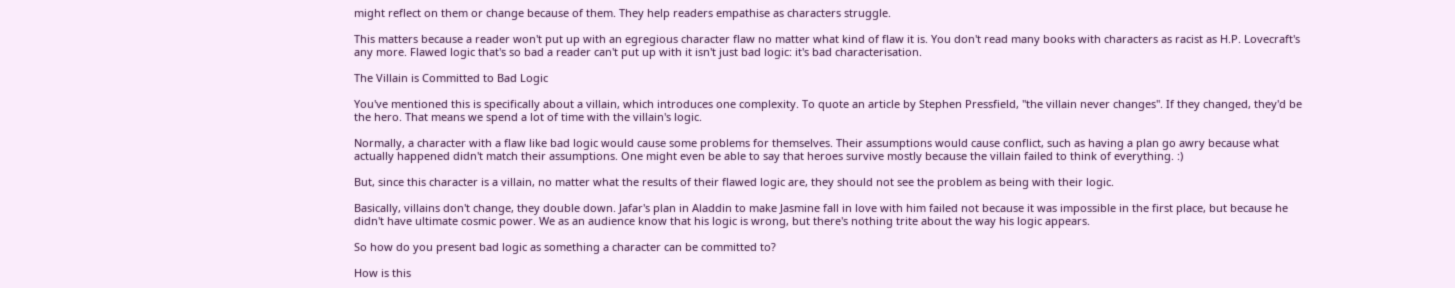might reflect on them or change because of them. They help readers empathise as characters struggle.

This matters because a reader won't put up with an egregious character flaw no matter what kind of flaw it is. You don't read many books with characters as racist as H.P. Lovecraft's any more. Flawed logic that's so bad a reader can't put up with it isn't just bad logic: it's bad characterisation.

The Villain is Committed to Bad Logic

You've mentioned this is specifically about a villain, which introduces one complexity. To quote an article by Stephen Pressfield, "the villain never changes". If they changed, they'd be the hero. That means we spend a lot of time with the villain's logic.

Normally, a character with a flaw like bad logic would cause some problems for themselves. Their assumptions would cause conflict, such as having a plan go awry because what actually happened didn't match their assumptions. One might even be able to say that heroes survive mostly because the villain failed to think of everything. :)

But, since this character is a villain, no matter what the results of their flawed logic are, they should not see the problem as being with their logic.

Basically, villains don't change, they double down. Jafar's plan in Aladdin to make Jasmine fall in love with him failed not because it was impossible in the first place, but because he didn't have ultimate cosmic power. We as an audience know that his logic is wrong, but there's nothing trite about the way his logic appears.

So how do you present bad logic as something a character can be committed to?

How is this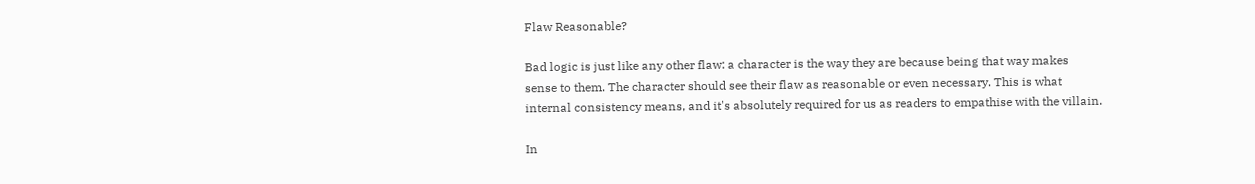Flaw Reasonable?

Bad logic is just like any other flaw: a character is the way they are because being that way makes sense to them. The character should see their flaw as reasonable or even necessary. This is what internal consistency means, and it's absolutely required for us as readers to empathise with the villain.

In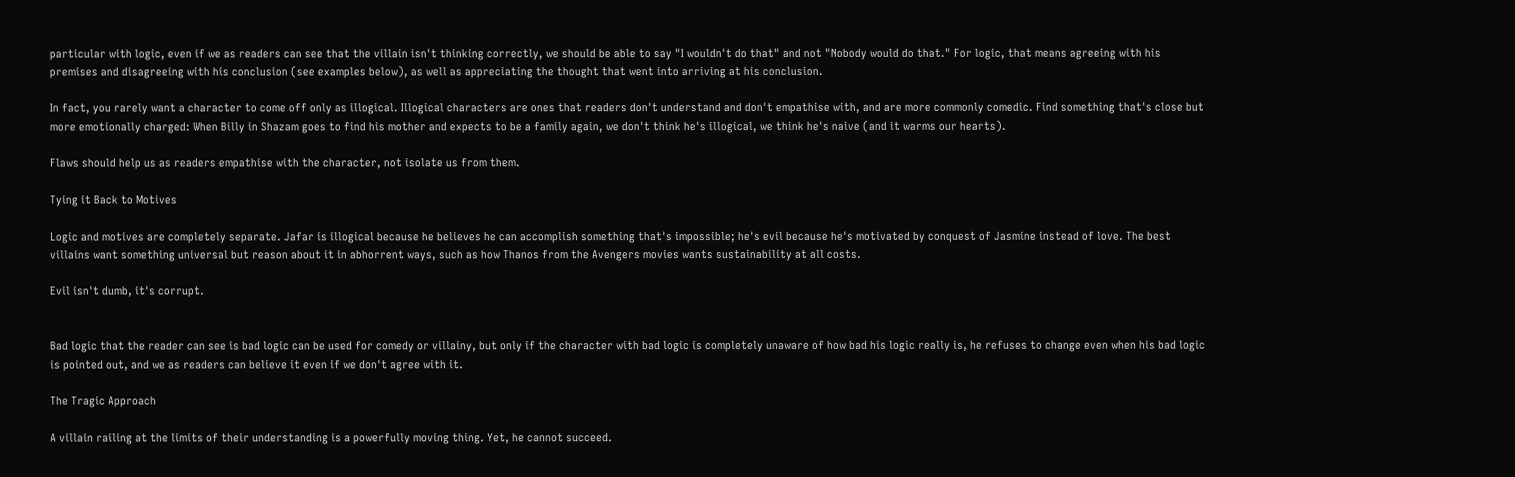particular with logic, even if we as readers can see that the villain isn't thinking correctly, we should be able to say "I wouldn't do that" and not "Nobody would do that." For logic, that means agreeing with his premises and disagreeing with his conclusion (see examples below), as well as appreciating the thought that went into arriving at his conclusion.

In fact, you rarely want a character to come off only as illogical. Illogical characters are ones that readers don't understand and don't empathise with, and are more commonly comedic. Find something that's close but more emotionally charged: When Billy in Shazam goes to find his mother and expects to be a family again, we don't think he's illogical, we think he's naive (and it warms our hearts).

Flaws should help us as readers empathise with the character, not isolate us from them.

Tying it Back to Motives

Logic and motives are completely separate. Jafar is illogical because he believes he can accomplish something that's impossible; he's evil because he's motivated by conquest of Jasmine instead of love. The best villains want something universal but reason about it in abhorrent ways, such as how Thanos from the Avengers movies wants sustainability at all costs.

Evil isn't dumb, it's corrupt.


Bad logic that the reader can see is bad logic can be used for comedy or villainy, but only if the character with bad logic is completely unaware of how bad his logic really is, he refuses to change even when his bad logic is pointed out, and we as readers can believe it even if we don't agree with it.

The Tragic Approach

A villain railing at the limits of their understanding is a powerfully moving thing. Yet, he cannot succeed.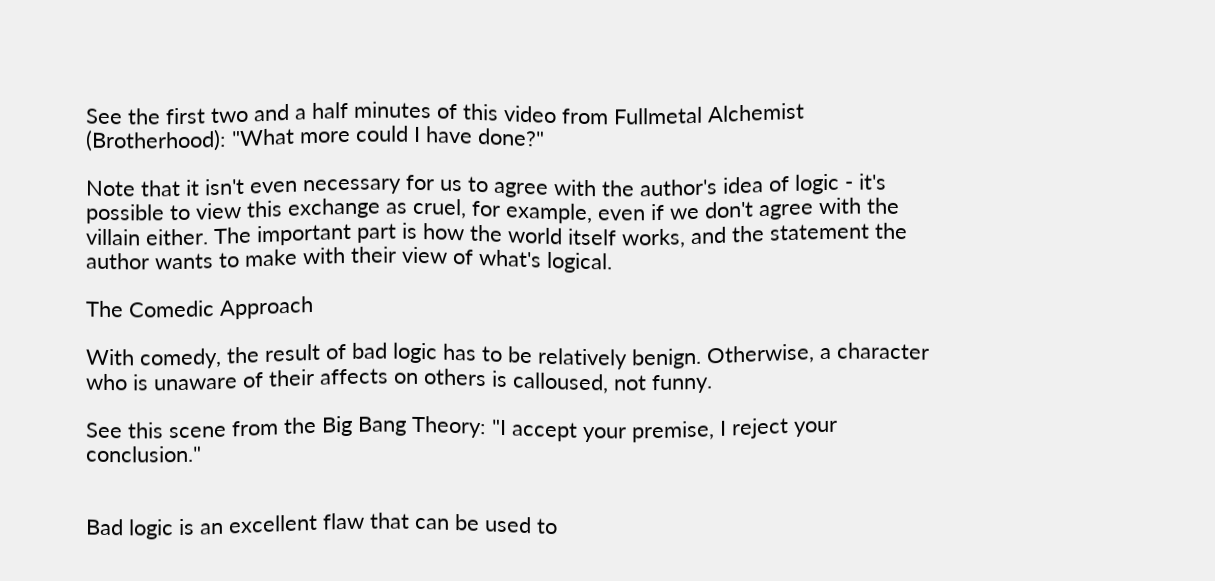See the first two and a half minutes of this video from Fullmetal Alchemist (Brotherhood): "What more could I have done?"

Note that it isn't even necessary for us to agree with the author's idea of logic - it's possible to view this exchange as cruel, for example, even if we don't agree with the villain either. The important part is how the world itself works, and the statement the author wants to make with their view of what's logical.

The Comedic Approach

With comedy, the result of bad logic has to be relatively benign. Otherwise, a character who is unaware of their affects on others is calloused, not funny.

See this scene from the Big Bang Theory: "I accept your premise, I reject your conclusion."


Bad logic is an excellent flaw that can be used to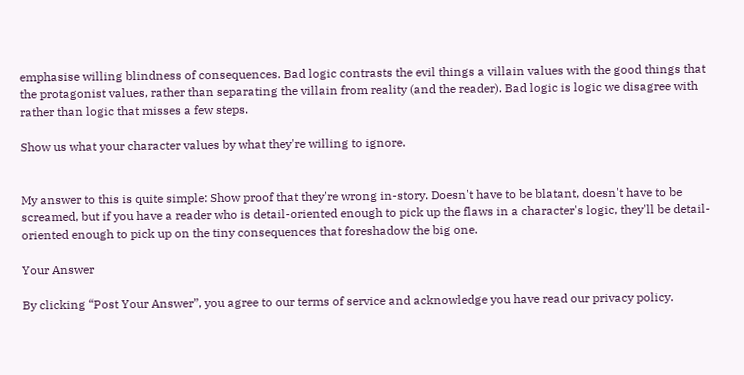emphasise willing blindness of consequences. Bad logic contrasts the evil things a villain values with the good things that the protagonist values, rather than separating the villain from reality (and the reader). Bad logic is logic we disagree with rather than logic that misses a few steps.

Show us what your character values by what they're willing to ignore.


My answer to this is quite simple: Show proof that they're wrong in-story. Doesn't have to be blatant, doesn't have to be screamed, but if you have a reader who is detail-oriented enough to pick up the flaws in a character's logic, they'll be detail-oriented enough to pick up on the tiny consequences that foreshadow the big one.

Your Answer

By clicking “Post Your Answer”, you agree to our terms of service and acknowledge you have read our privacy policy.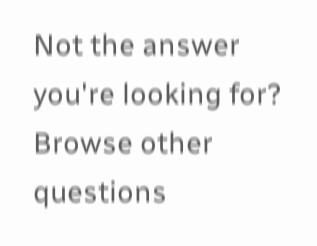Not the answer you're looking for? Browse other questions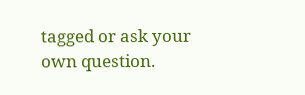tagged or ask your own question.